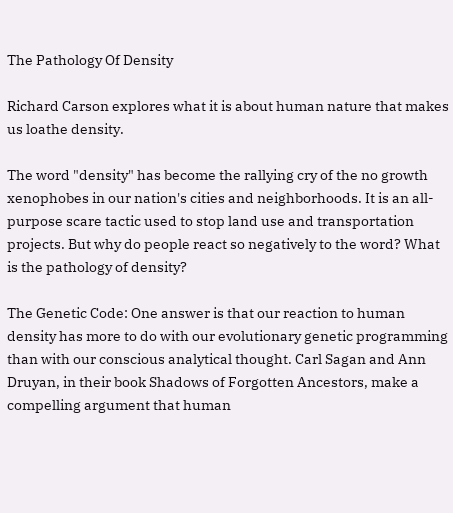The Pathology Of Density

Richard Carson explores what it is about human nature that makes us loathe density.

The word "density" has become the rallying cry of the no growth xenophobes in our nation's cities and neighborhoods. It is an all-purpose scare tactic used to stop land use and transportation projects. But why do people react so negatively to the word? What is the pathology of density?

The Genetic Code: One answer is that our reaction to human density has more to do with our evolutionary genetic programming than with our conscious analytical thought. Carl Sagan and Ann Druyan, in their book Shadows of Forgotten Ancestors, make a compelling argument that human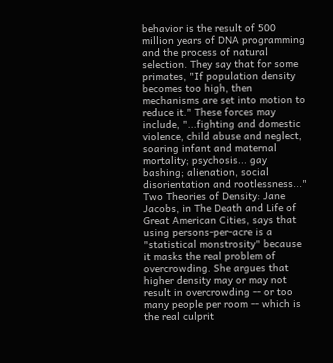behavior is the result of 500 million years of DNA programming and the process of natural selection. They say that for some primates, "If population density becomes too high, then mechanisms are set into motion to reduce it." These forces may include, "...fighting and domestic violence, child abuse and neglect, soaring infant and maternal mortality; psychosis... gay bashing; alienation, social disorientation and rootlessness..." Two Theories of Density: Jane Jacobs, in The Death and Life of Great American Cities, says that using persons-per-acre is a "statistical monstrosity" because it masks the real problem of overcrowding. She argues that higher density may or may not result in overcrowding -- or too many people per room -- which is the real culprit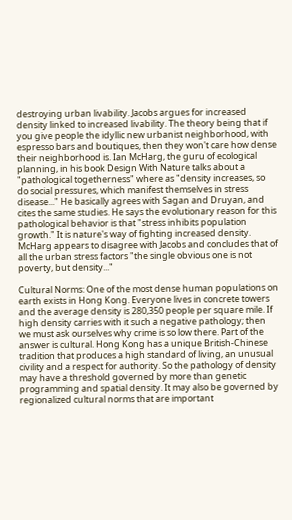destroying urban livability. Jacobs argues for increased density linked to increased livability. The theory being that if you give people the idyllic new urbanist neighborhood, with espresso bars and boutiques, then they won't care how dense their neighborhood is. Ian McHarg, the guru of ecological planning, in his book Design With Nature talks about a "pathological togetherness" where as "density increases, so do social pressures, which manifest themselves in stress disease..." He basically agrees with Sagan and Druyan, and cites the same studies. He says the evolutionary reason for this pathological behavior is that "stress inhibits population growth." It is nature's way of fighting increased density. McHarg appears to disagree with Jacobs and concludes that of all the urban stress factors "the single obvious one is not poverty, but density..."

Cultural Norms: One of the most dense human populations on earth exists in Hong Kong. Everyone lives in concrete towers and the average density is 280,350 people per square mile. If high density carries with it such a negative pathology; then we must ask ourselves why crime is so low there. Part of the answer is cultural. Hong Kong has a unique British-Chinese tradition that produces a high standard of living, an unusual civility and a respect for authority. So the pathology of density may have a threshold governed by more than genetic programming and spatial density. It may also be governed by regionalized cultural norms that are important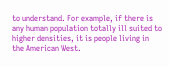to understand. For example, if there is any human population totally ill suited to higher densities, it is people living in the American West.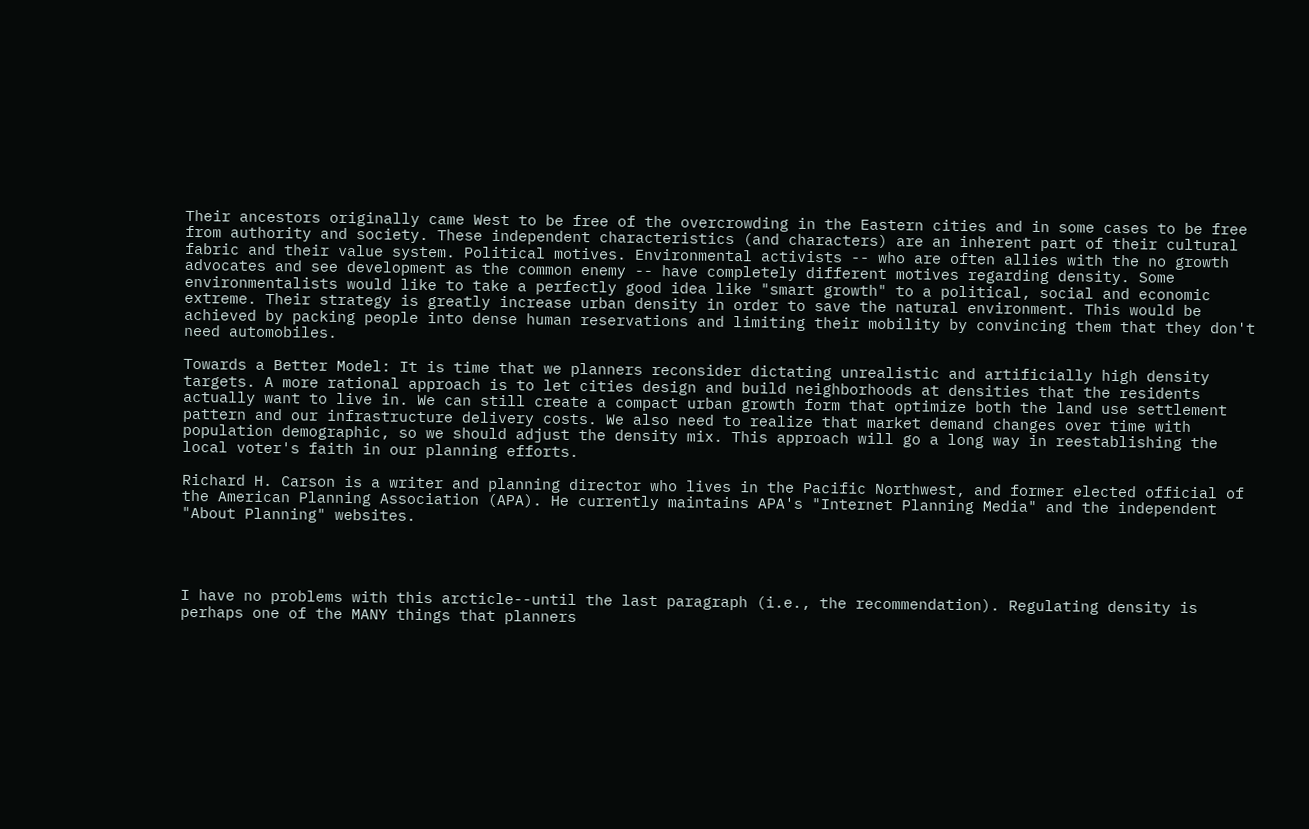Their ancestors originally came West to be free of the overcrowding in the Eastern cities and in some cases to be free from authority and society. These independent characteristics (and characters) are an inherent part of their cultural fabric and their value system. Political motives. Environmental activists -- who are often allies with the no growth advocates and see development as the common enemy -- have completely different motives regarding density. Some environmentalists would like to take a perfectly good idea like "smart growth" to a political, social and economic extreme. Their strategy is greatly increase urban density in order to save the natural environment. This would be achieved by packing people into dense human reservations and limiting their mobility by convincing them that they don't need automobiles.

Towards a Better Model: It is time that we planners reconsider dictating unrealistic and artificially high density targets. A more rational approach is to let cities design and build neighborhoods at densities that the residents actually want to live in. We can still create a compact urban growth form that optimize both the land use settlement pattern and our infrastructure delivery costs. We also need to realize that market demand changes over time with population demographic, so we should adjust the density mix. This approach will go a long way in reestablishing the local voter's faith in our planning efforts.

Richard H. Carson is a writer and planning director who lives in the Pacific Northwest, and former elected official of the American Planning Association (APA). He currently maintains APA's "Internet Planning Media" and the independent "About Planning" websites.




I have no problems with this arcticle--until the last paragraph (i.e., the recommendation). Regulating density is perhaps one of the MANY things that planners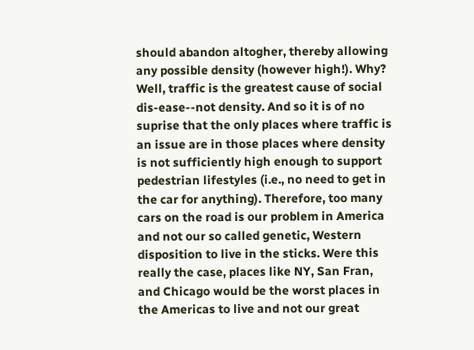should abandon altogher, thereby allowing any possible density (however high!). Why? Well, traffic is the greatest cause of social dis-ease--not density. And so it is of no suprise that the only places where traffic is an issue are in those places where density is not sufficiently high enough to support pedestrian lifestyles (i.e., no need to get in the car for anything). Therefore, too many cars on the road is our problem in America and not our so called genetic, Western disposition to live in the sticks. Were this really the case, places like NY, San Fran, and Chicago would be the worst places in the Americas to live and not our great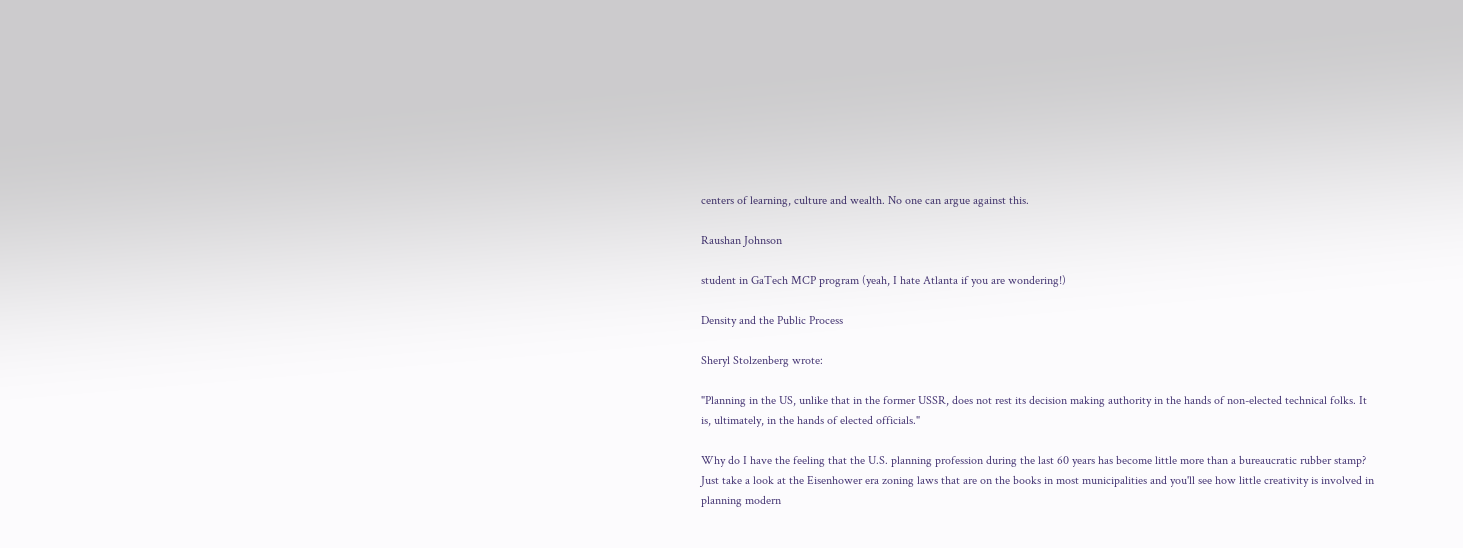centers of learning, culture and wealth. No one can argue against this.

Raushan Johnson

student in GaTech MCP program (yeah, I hate Atlanta if you are wondering!)

Density and the Public Process

Sheryl Stolzenberg wrote:

"Planning in the US, unlike that in the former USSR, does not rest its decision making authority in the hands of non-elected technical folks. It is, ultimately, in the hands of elected officials."

Why do I have the feeling that the U.S. planning profession during the last 60 years has become little more than a bureaucratic rubber stamp? Just take a look at the Eisenhower era zoning laws that are on the books in most municipalities and you'll see how little creativity is involved in planning modern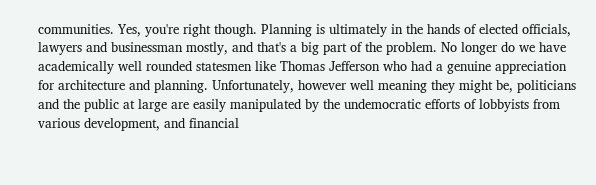communities. Yes, you're right though. Planning is ultimately in the hands of elected officials, lawyers and businessman mostly, and that's a big part of the problem. No longer do we have academically well rounded statesmen like Thomas Jefferson who had a genuine appreciation for architecture and planning. Unfortunately, however well meaning they might be, politicians and the public at large are easily manipulated by the undemocratic efforts of lobbyists from various development, and financial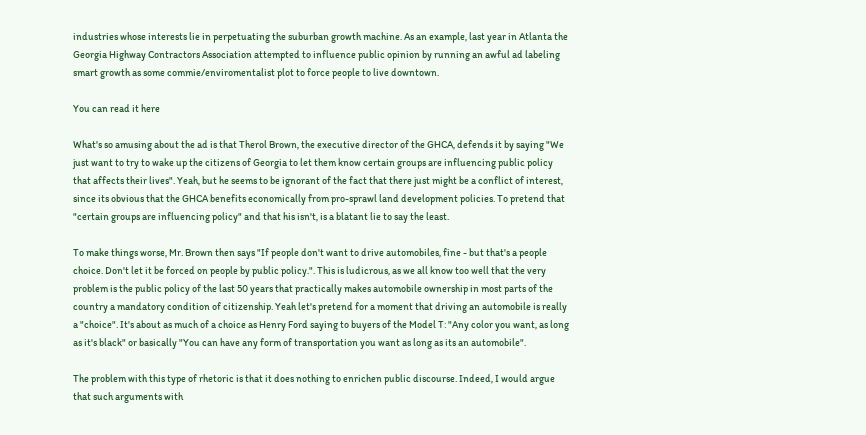industries whose interests lie in perpetuating the suburban growth machine. As an example, last year in Atlanta the Georgia Highway Contractors Association attempted to influence public opinion by running an awful ad labeling smart growth as some commie/enviromentalist plot to force people to live downtown.

You can read it here

What's so amusing about the ad is that Therol Brown, the executive director of the GHCA, defends it by saying "We just want to try to wake up the citizens of Georgia to let them know certain groups are influencing public policy that affects their lives". Yeah, but he seems to be ignorant of the fact that there just might be a conflict of interest, since its obvious that the GHCA benefits economically from pro-sprawl land development policies. To pretend that "certain groups are influencing policy" and that his isn't, is a blatant lie to say the least.

To make things worse, Mr. Brown then says "If people don't want to drive automobiles, fine - but that's a people choice. Don't let it be forced on people by public policy.". This is ludicrous, as we all know too well that the very problem is the public policy of the last 50 years that practically makes automobile ownership in most parts of the country a mandatory condition of citizenship. Yeah let's pretend for a moment that driving an automobile is really a "choice". It's about as much of a choice as Henry Ford saying to buyers of the Model T: "Any color you want, as long as it's black" or basically "You can have any form of transportation you want as long as its an automobile".

The problem with this type of rhetoric is that it does nothing to enrichen public discourse. Indeed, I would argue that such arguments with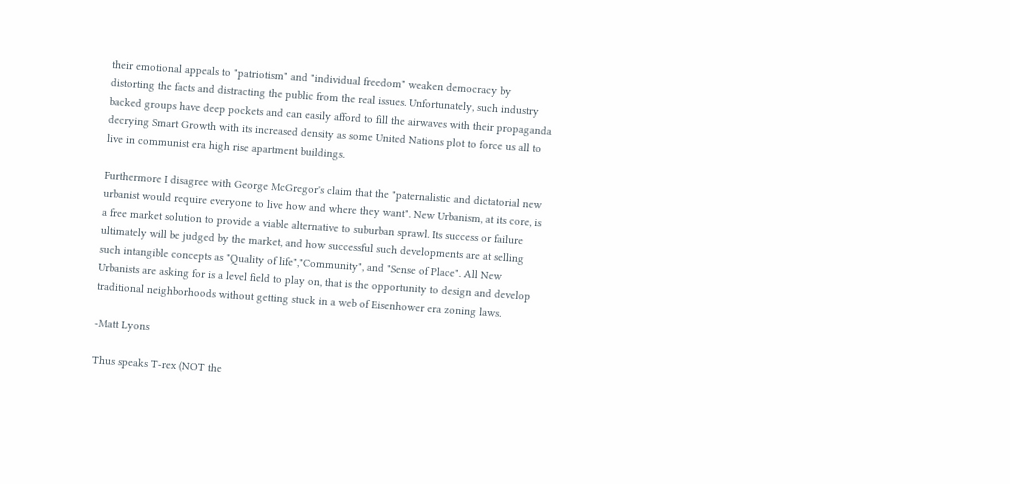their emotional appeals to "patriotism" and "individual freedom" weaken democracy by distorting the facts and distracting the public from the real issues. Unfortunately, such industry backed groups have deep pockets and can easily afford to fill the airwaves with their propaganda decrying Smart Growth with its increased density as some United Nations plot to force us all to live in communist era high rise apartment buildings.

Furthermore I disagree with George McGregor's claim that the "paternalistic and dictatorial new urbanist would require everyone to live how and where they want". New Urbanism, at its core, is a free market solution to provide a viable alternative to suburban sprawl. Its success or failure ultimately will be judged by the market, and how successful such developments are at selling such intangible concepts as "Quality of life","Community", and "Sense of Place". All New Urbanists are asking for is a level field to play on, that is the opportunity to design and develop traditional neighborhoods without getting stuck in a web of Eisenhower era zoning laws.

-Matt Lyons

Thus speaks T-rex (NOT the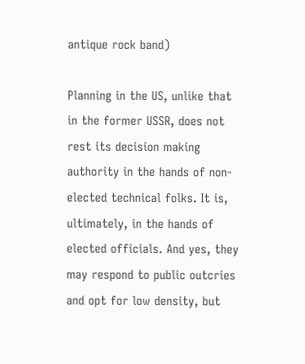antique rock band)

Planning in the US, unlike that in the former USSR, does not rest its decision making authority in the hands of non-elected technical folks. It is, ultimately, in the hands of elected officials. And yes, they may respond to public outcries and opt for low density, but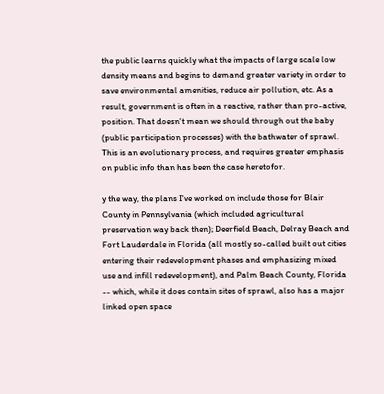the public learns quickly what the impacts of large scale low density means and begins to demand greater variety in order to save environmental amenities, reduce air pollution, etc. As a result, government is often in a reactive, rather than pro-active, position. That doesn't mean we should through out the baby (public participation processes) with the bathwater of sprawl. This is an evolutionary process, and requires greater emphasis on public info than has been the case heretofor.

y the way, the plans I've worked on include those for Blair County in Pennsylvania (which included agricultural preservation way back then); Deerfield Beach, Delray Beach and Fort Lauderdale in Florida (all mostly so-called built out cities entering their redevelopment phases and emphasizing mixed use and infill redevelopment), and Palm Beach County, Florida -- which, while it does contain sites of sprawl, also has a major linked open space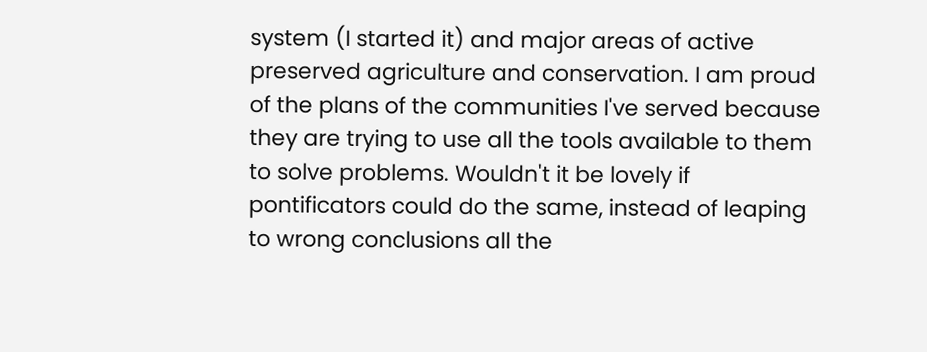system (I started it) and major areas of active preserved agriculture and conservation. I am proud of the plans of the communities I've served because they are trying to use all the tools available to them to solve problems. Wouldn't it be lovely if pontificators could do the same, instead of leaping to wrong conclusions all the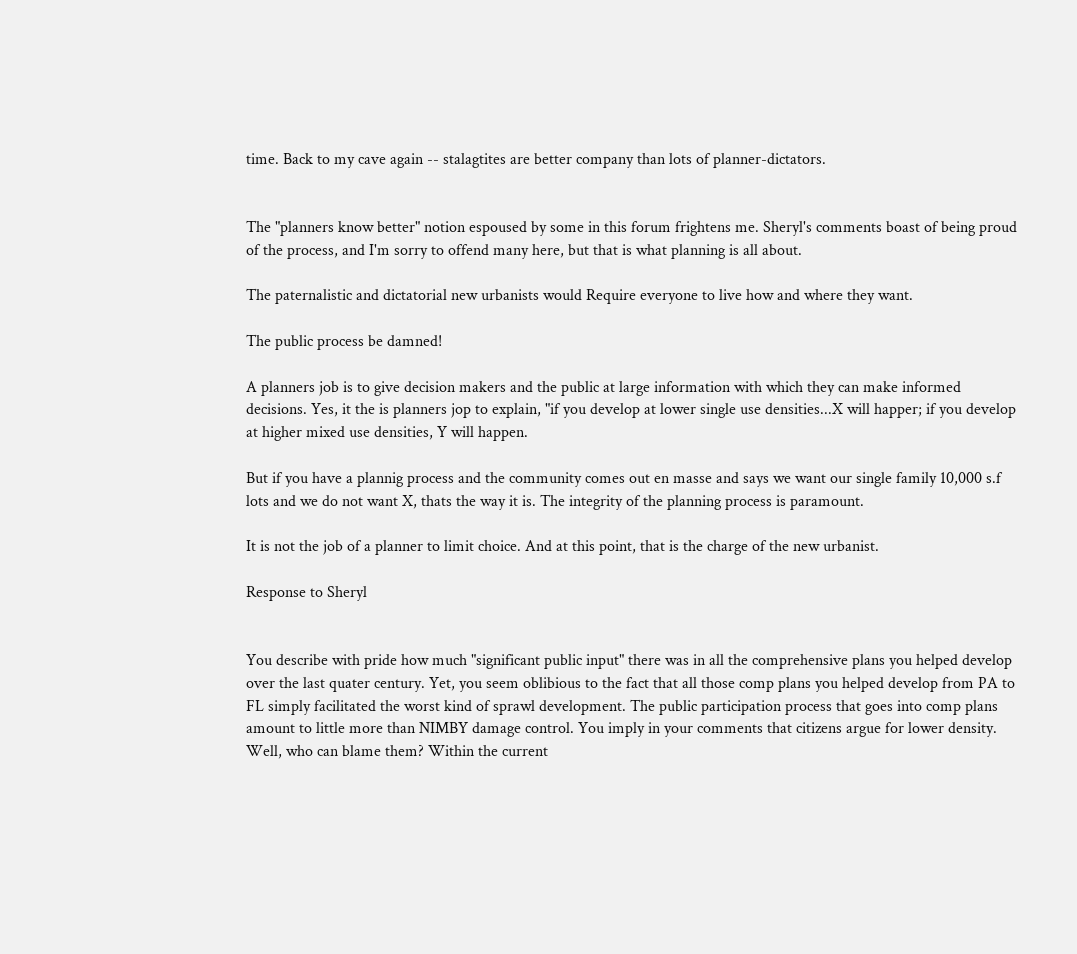time. Back to my cave again -- stalagtites are better company than lots of planner-dictators.


The "planners know better" notion espoused by some in this forum frightens me. Sheryl's comments boast of being proud of the process, and I'm sorry to offend many here, but that is what planning is all about.

The paternalistic and dictatorial new urbanists would Require everyone to live how and where they want.

The public process be damned!

A planners job is to give decision makers and the public at large information with which they can make informed decisions. Yes, it the is planners jop to explain, "if you develop at lower single use densities...X will happer; if you develop at higher mixed use densities, Y will happen.

But if you have a plannig process and the community comes out en masse and says we want our single family 10,000 s.f lots and we do not want X, thats the way it is. The integrity of the planning process is paramount.

It is not the job of a planner to limit choice. And at this point, that is the charge of the new urbanist.

Response to Sheryl


You describe with pride how much "significant public input" there was in all the comprehensive plans you helped develop over the last quater century. Yet, you seem oblibious to the fact that all those comp plans you helped develop from PA to FL simply facilitated the worst kind of sprawl development. The public participation process that goes into comp plans amount to little more than NIMBY damage control. You imply in your comments that citizens argue for lower density. Well, who can blame them? Within the current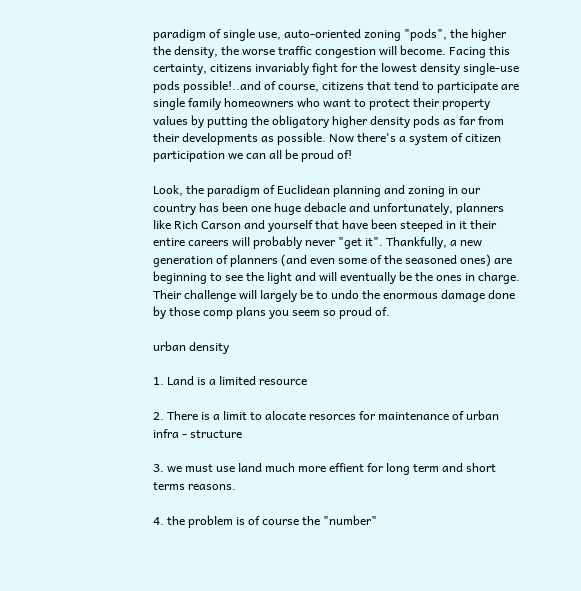paradigm of single use, auto-oriented zoning "pods", the higher the density, the worse traffic congestion will become. Facing this certainty, citizens invariably fight for the lowest density single-use pods possible!..and of course, citizens that tend to participate are single family homeowners who want to protect their property values by putting the obligatory higher density pods as far from their developments as possible. Now there's a system of citizen participation we can all be proud of!

Look, the paradigm of Euclidean planning and zoning in our country has been one huge debacle and unfortunately, planners like Rich Carson and yourself that have been steeped in it their entire careers will probably never "get it". Thankfully, a new generation of planners (and even some of the seasoned ones) are beginning to see the light and will eventually be the ones in charge. Their challenge will largely be to undo the enormous damage done by those comp plans you seem so proud of.

urban density

1. Land is a limited resource

2. There is a limit to alocate resorces for maintenance of urban infra - structure

3. we must use land much more effient for long term and short terms reasons.

4. the problem is of course the "number"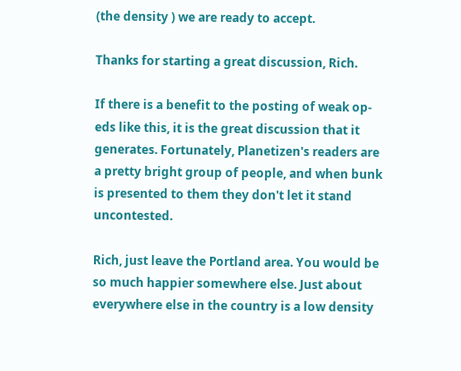(the density ) we are ready to accept.

Thanks for starting a great discussion, Rich.

If there is a benefit to the posting of weak op-eds like this, it is the great discussion that it generates. Fortunately, Planetizen's readers are a pretty bright group of people, and when bunk is presented to them they don't let it stand uncontested.

Rich, just leave the Portland area. You would be so much happier somewhere else. Just about everywhere else in the country is a low density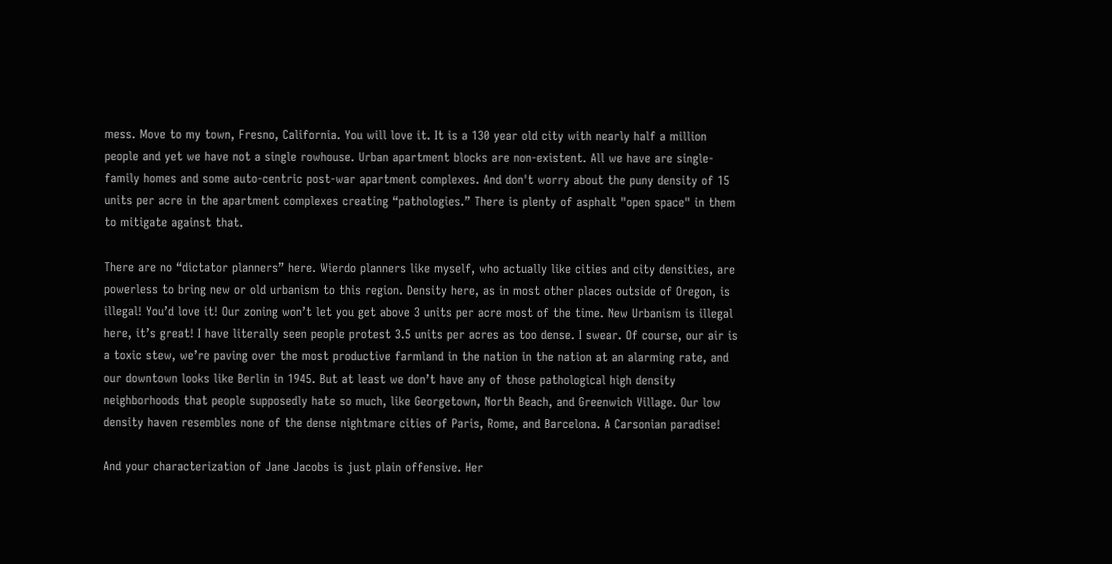mess. Move to my town, Fresno, California. You will love it. It is a 130 year old city with nearly half a million people and yet we have not a single rowhouse. Urban apartment blocks are non-existent. All we have are single-family homes and some auto-centric post-war apartment complexes. And don't worry about the puny density of 15 units per acre in the apartment complexes creating “pathologies.” There is plenty of asphalt "open space" in them to mitigate against that.

There are no “dictator planners” here. Wierdo planners like myself, who actually like cities and city densities, are powerless to bring new or old urbanism to this region. Density here, as in most other places outside of Oregon, is illegal! You’d love it! Our zoning won’t let you get above 3 units per acre most of the time. New Urbanism is illegal here, it’s great! I have literally seen people protest 3.5 units per acres as too dense. I swear. Of course, our air is a toxic stew, we’re paving over the most productive farmland in the nation in the nation at an alarming rate, and our downtown looks like Berlin in 1945. But at least we don’t have any of those pathological high density neighborhoods that people supposedly hate so much, like Georgetown, North Beach, and Greenwich Village. Our low density haven resembles none of the dense nightmare cities of Paris, Rome, and Barcelona. A Carsonian paradise!

And your characterization of Jane Jacobs is just plain offensive. Her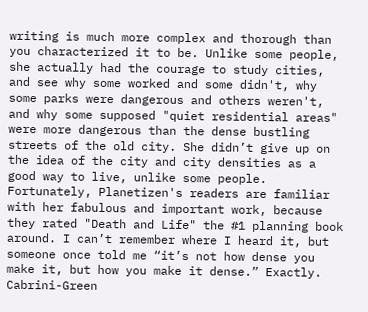writing is much more complex and thorough than you characterized it to be. Unlike some people, she actually had the courage to study cities, and see why some worked and some didn't, why some parks were dangerous and others weren't, and why some supposed "quiet residential areas" were more dangerous than the dense bustling streets of the old city. She didn’t give up on the idea of the city and city densities as a good way to live, unlike some people. Fortunately, Planetizen's readers are familiar with her fabulous and important work, because they rated "Death and Life" the #1 planning book around. I can’t remember where I heard it, but someone once told me “it’s not how dense you make it, but how you make it dense.” Exactly. Cabrini-Green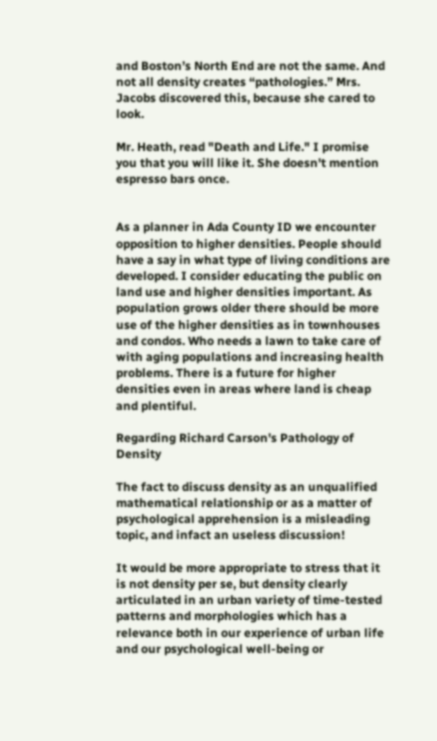and Boston’s North End are not the same. And not all density creates “pathologies.” Mrs. Jacobs discovered this, because she cared to look.

Mr. Heath, read "Death and Life." I promise you that you will like it. She doesn't mention espresso bars once.


As a planner in Ada County ID we encounter opposition to higher densities. People should have a say in what type of living conditions are developed. I consider educating the public on land use and higher densities important. As population grows older there should be more use of the higher densities as in townhouses and condos. Who needs a lawn to take care of with aging populations and increasing health problems. There is a future for higher densities even in areas where land is cheap and plentiful.

Regarding Richard Carson's Pathology of Density

The fact to discuss density as an unqualified mathematical relationship or as a matter of psychological apprehension is a misleading topic, and infact an useless discussion!

It would be more appropriate to stress that it is not density per se, but density clearly articulated in an urban variety of time-tested patterns and morphologies which has a relevance both in our experience of urban life and our psychological well-being or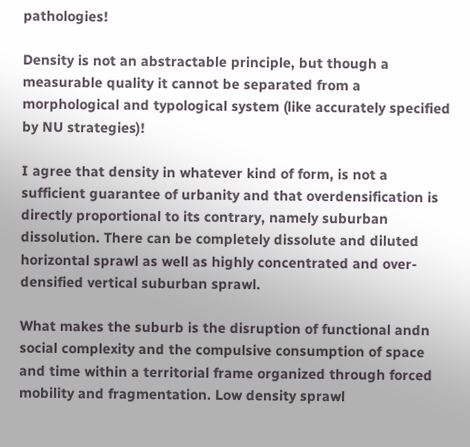pathologies!

Density is not an abstractable principle, but though a measurable quality it cannot be separated from a morphological and typological system (like accurately specified by NU strategies)!

I agree that density in whatever kind of form, is not a sufficient guarantee of urbanity and that overdensification is directly proportional to its contrary, namely suburban dissolution. There can be completely dissolute and diluted horizontal sprawl as well as highly concentrated and over-densified vertical suburban sprawl.

What makes the suburb is the disruption of functional andn social complexity and the compulsive consumption of space and time within a territorial frame organized through forced mobility and fragmentation. Low density sprawl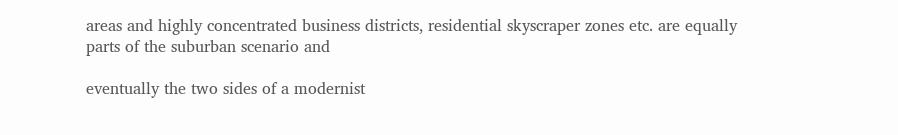areas and highly concentrated business districts, residential skyscraper zones etc. are equally parts of the suburban scenario and

eventually the two sides of a modernist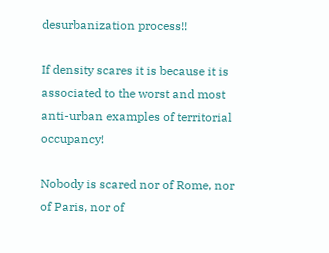desurbanization process!!

If density scares it is because it is associated to the worst and most anti-urban examples of territorial occupancy!

Nobody is scared nor of Rome, nor of Paris, nor of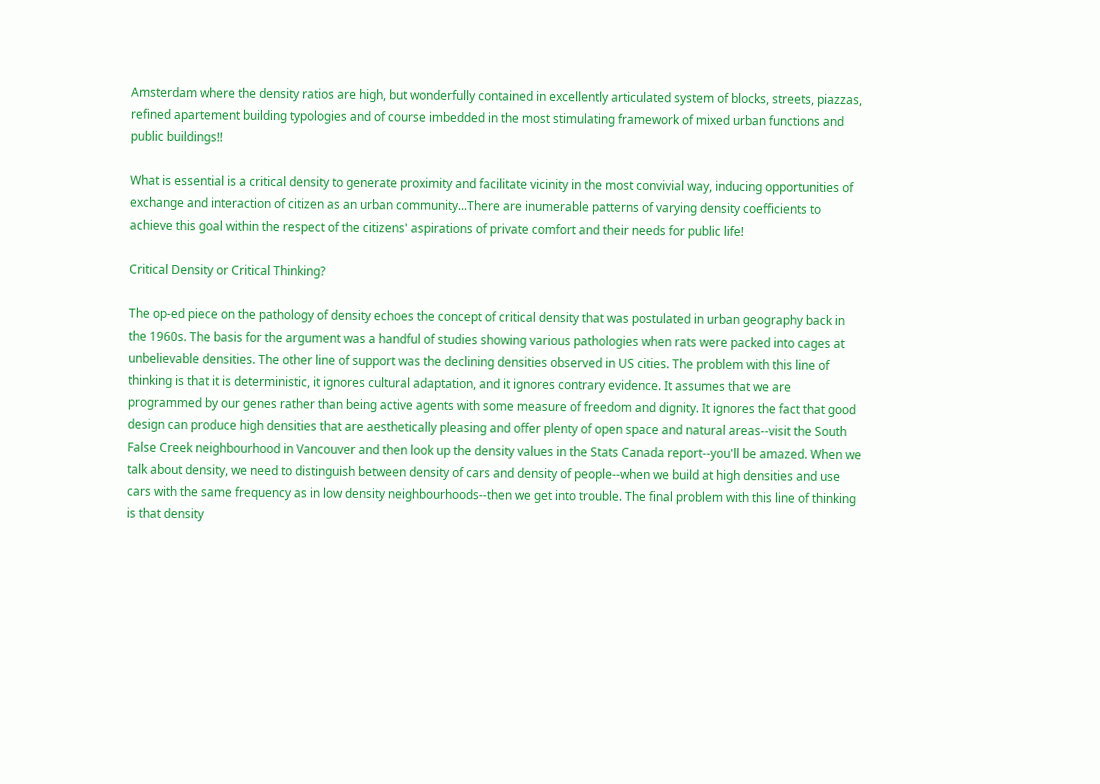Amsterdam where the density ratios are high, but wonderfully contained in excellently articulated system of blocks, streets, piazzas, refined apartement building typologies and of course imbedded in the most stimulating framework of mixed urban functions and public buildings!!

What is essential is a critical density to generate proximity and facilitate vicinity in the most convivial way, inducing opportunities of exchange and interaction of citizen as an urban community...There are inumerable patterns of varying density coefficients to achieve this goal within the respect of the citizens' aspirations of private comfort and their needs for public life!

Critical Density or Critical Thinking?

The op-ed piece on the pathology of density echoes the concept of critical density that was postulated in urban geography back in the 1960s. The basis for the argument was a handful of studies showing various pathologies when rats were packed into cages at unbelievable densities. The other line of support was the declining densities observed in US cities. The problem with this line of thinking is that it is deterministic, it ignores cultural adaptation, and it ignores contrary evidence. It assumes that we are programmed by our genes rather than being active agents with some measure of freedom and dignity. It ignores the fact that good design can produce high densities that are aesthetically pleasing and offer plenty of open space and natural areas--visit the South False Creek neighbourhood in Vancouver and then look up the density values in the Stats Canada report--you'll be amazed. When we talk about density, we need to distinguish between density of cars and density of people--when we build at high densities and use cars with the same frequency as in low density neighbourhoods--then we get into trouble. The final problem with this line of thinking is that density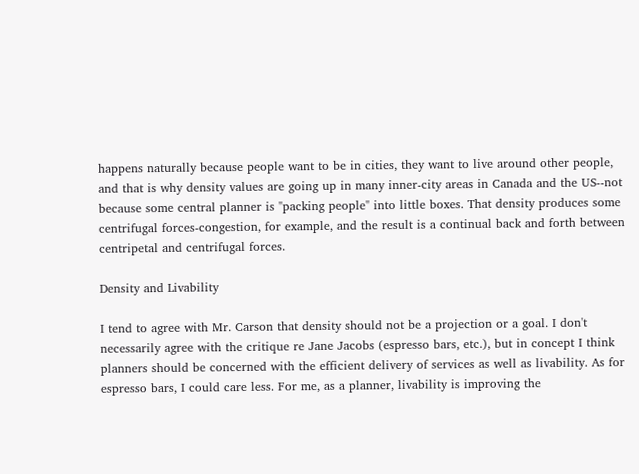happens naturally because people want to be in cities, they want to live around other people, and that is why density values are going up in many inner-city areas in Canada and the US--not because some central planner is "packing people" into little boxes. That density produces some centrifugal forces-congestion, for example, and the result is a continual back and forth between centripetal and centrifugal forces.

Density and Livability

I tend to agree with Mr. Carson that density should not be a projection or a goal. I don't necessarily agree with the critique re Jane Jacobs (espresso bars, etc.), but in concept I think planners should be concerned with the efficient delivery of services as well as livability. As for espresso bars, I could care less. For me, as a planner, livability is improving the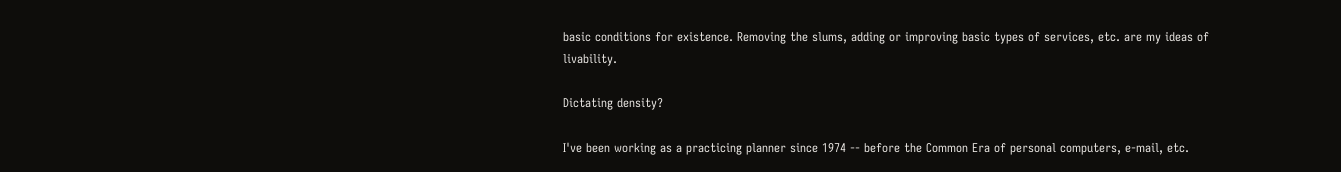basic conditions for existence. Removing the slums, adding or improving basic types of services, etc. are my ideas of livability.

Dictating density?

I've been working as a practicing planner since 1974 -- before the Common Era of personal computers, e-mail, etc.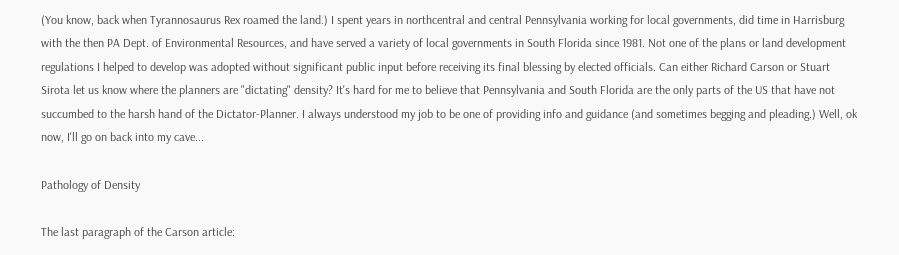(You know, back when Tyrannosaurus Rex roamed the land.) I spent years in northcentral and central Pennsylvania working for local governments, did time in Harrisburg with the then PA Dept. of Environmental Resources, and have served a variety of local governments in South Florida since 1981. Not one of the plans or land development regulations I helped to develop was adopted without significant public input before receiving its final blessing by elected officials. Can either Richard Carson or Stuart Sirota let us know where the planners are "dictating" density? It's hard for me to believe that Pennsylvania and South Florida are the only parts of the US that have not succumbed to the harsh hand of the Dictator-Planner. I always understood my job to be one of providing info and guidance (and sometimes begging and pleading.) Well, ok now, I'll go on back into my cave...

Pathology of Density

The last paragraph of the Carson article: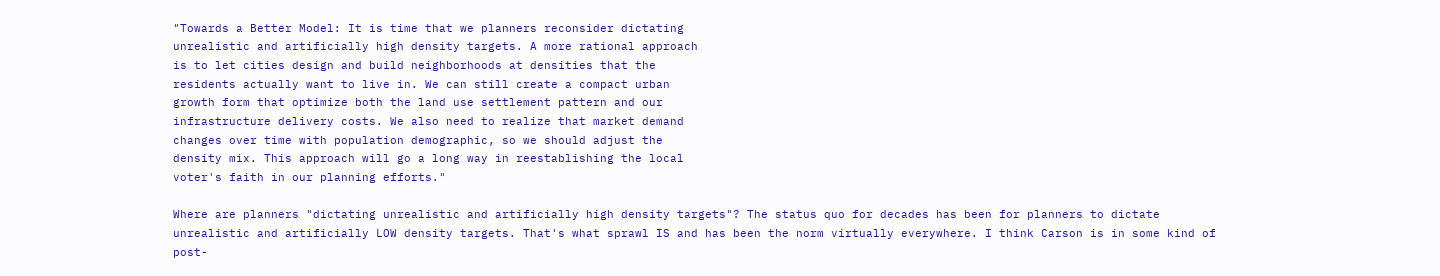"Towards a Better Model: It is time that we planners reconsider dictating
unrealistic and artificially high density targets. A more rational approach
is to let cities design and build neighborhoods at densities that the
residents actually want to live in. We can still create a compact urban
growth form that optimize both the land use settlement pattern and our
infrastructure delivery costs. We also need to realize that market demand
changes over time with population demographic, so we should adjust the
density mix. This approach will go a long way in reestablishing the local
voter's faith in our planning efforts."

Where are planners "dictating unrealistic and artificially high density targets"? The status quo for decades has been for planners to dictate
unrealistic and artificially LOW density targets. That's what sprawl IS and has been the norm virtually everywhere. I think Carson is in some kind of post-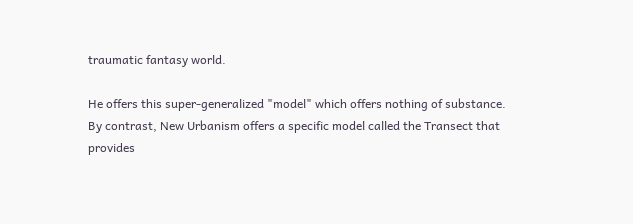traumatic fantasy world.

He offers this super-generalized "model" which offers nothing of substance.
By contrast, New Urbanism offers a specific model called the Transect that
provides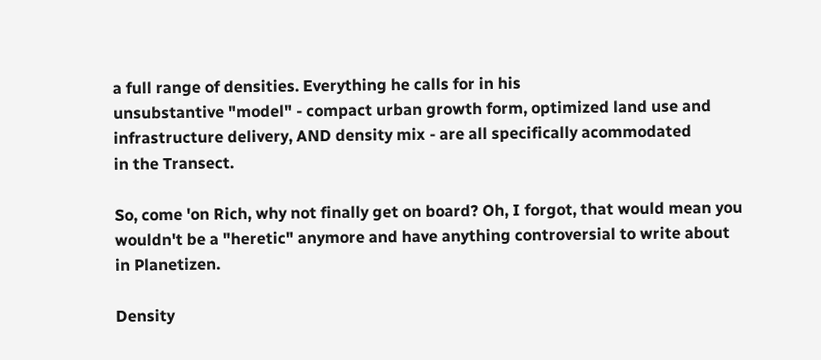a full range of densities. Everything he calls for in his
unsubstantive "model" - compact urban growth form, optimized land use and
infrastructure delivery, AND density mix - are all specifically acommodated
in the Transect.

So, come 'on Rich, why not finally get on board? Oh, I forgot, that would mean you wouldn't be a "heretic" anymore and have anything controversial to write about in Planetizen.

Density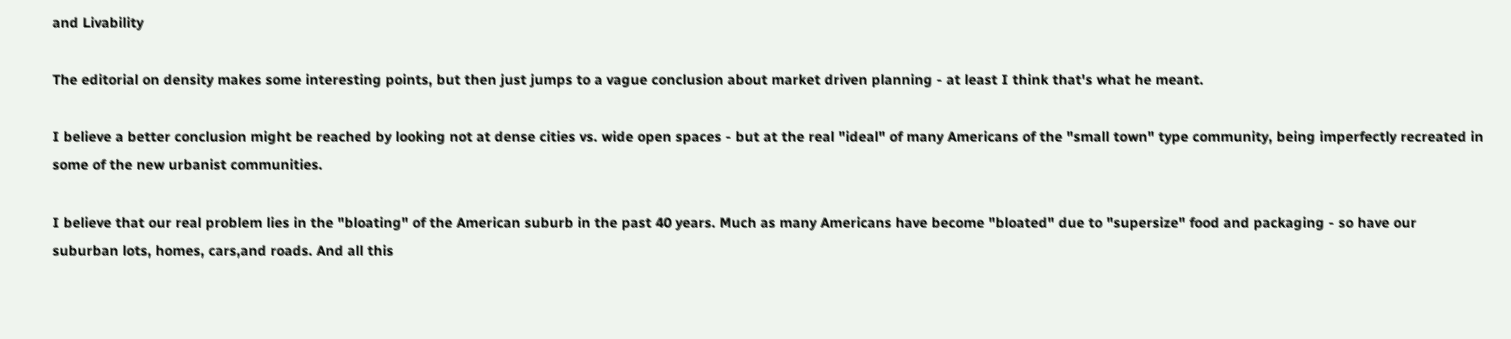and Livability

The editorial on density makes some interesting points, but then just jumps to a vague conclusion about market driven planning - at least I think that's what he meant.

I believe a better conclusion might be reached by looking not at dense cities vs. wide open spaces - but at the real "ideal" of many Americans of the "small town" type community, being imperfectly recreated in some of the new urbanist communities.

I believe that our real problem lies in the "bloating" of the American suburb in the past 40 years. Much as many Americans have become "bloated" due to "supersize" food and packaging - so have our suburban lots, homes, cars,and roads. And all this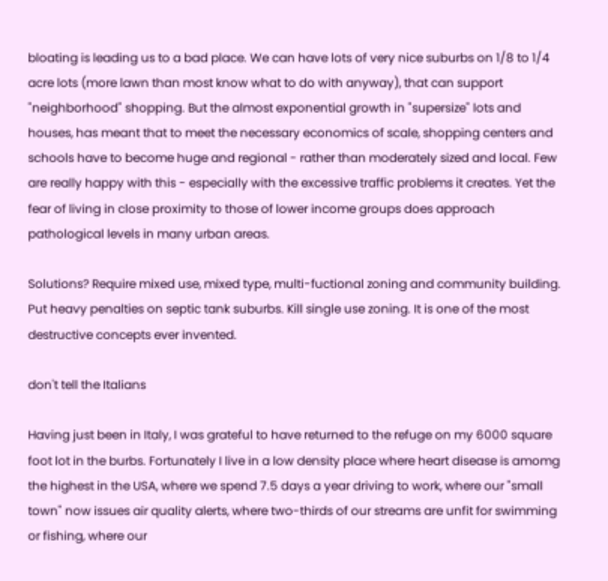bloating is leading us to a bad place. We can have lots of very nice suburbs on 1/8 to 1/4 acre lots (more lawn than most know what to do with anyway), that can support "neighborhood" shopping. But the almost exponential growth in "supersize" lots and houses, has meant that to meet the necessary economics of scale, shopping centers and schools have to become huge and regional - rather than moderately sized and local. Few are really happy with this - especially with the excessive traffic problems it creates. Yet the fear of living in close proximity to those of lower income groups does approach pathological levels in many urban areas.

Solutions? Require mixed use, mixed type, multi-fuctional zoning and community building. Put heavy penalties on septic tank suburbs. Kill single use zoning. It is one of the most destructive concepts ever invented.

don't tell the Italians

Having just been in Italy, I was grateful to have returned to the refuge on my 6000 square foot lot in the burbs. Fortunately I live in a low density place where heart disease is amomg the highest in the USA, where we spend 7.5 days a year driving to work, where our "small town" now issues air quality alerts, where two-thirds of our streams are unfit for swimming or fishing, where our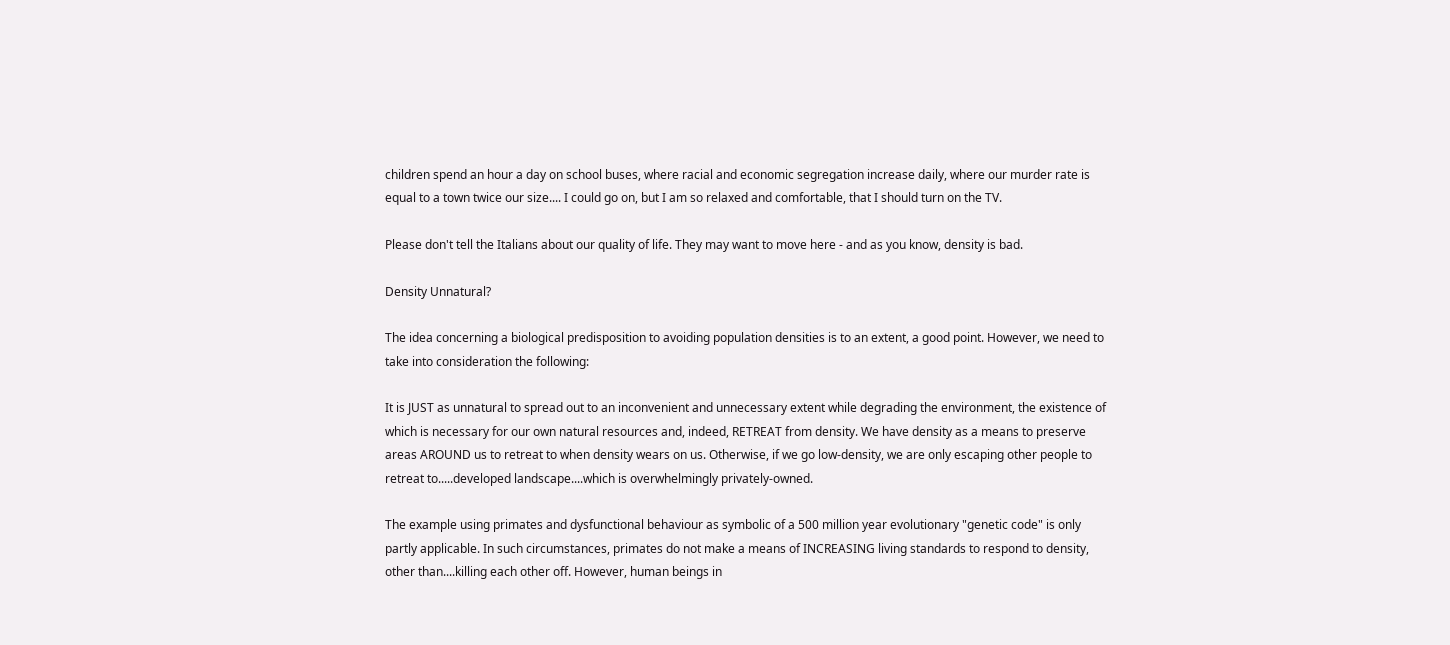children spend an hour a day on school buses, where racial and economic segregation increase daily, where our murder rate is equal to a town twice our size.... I could go on, but I am so relaxed and comfortable, that I should turn on the TV.

Please don't tell the Italians about our quality of life. They may want to move here - and as you know, density is bad.

Density Unnatural?

The idea concerning a biological predisposition to avoiding population densities is to an extent, a good point. However, we need to take into consideration the following:

It is JUST as unnatural to spread out to an inconvenient and unnecessary extent while degrading the environment, the existence of which is necessary for our own natural resources and, indeed, RETREAT from density. We have density as a means to preserve areas AROUND us to retreat to when density wears on us. Otherwise, if we go low-density, we are only escaping other people to retreat to.....developed landscape....which is overwhelmingly privately-owned.

The example using primates and dysfunctional behaviour as symbolic of a 500 million year evolutionary "genetic code" is only partly applicable. In such circumstances, primates do not make a means of INCREASING living standards to respond to density, other than....killing each other off. However, human beings in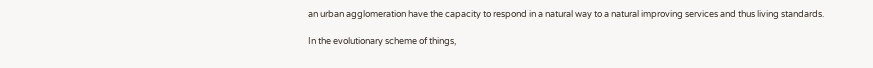an urban agglomeration have the capacity to respond in a natural way to a natural improving services and thus living standards.

In the evolutionary scheme of things,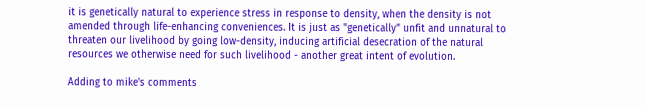it is genetically natural to experience stress in response to density, when the density is not amended through life-enhancing conveniences. It is just as "genetically" unfit and unnatural to threaten our livelihood by going low-density, inducing artificial desecration of the natural resources we otherwise need for such livelihood - another great intent of evolution.

Adding to mike's comments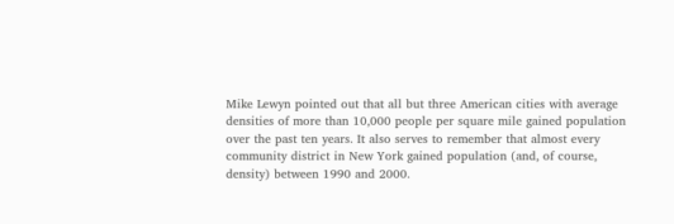Mike Lewyn pointed out that all but three American cities with average densities of more than 10,000 people per square mile gained population over the past ten years. It also serves to remember that almost every community district in New York gained population (and, of course, density) between 1990 and 2000.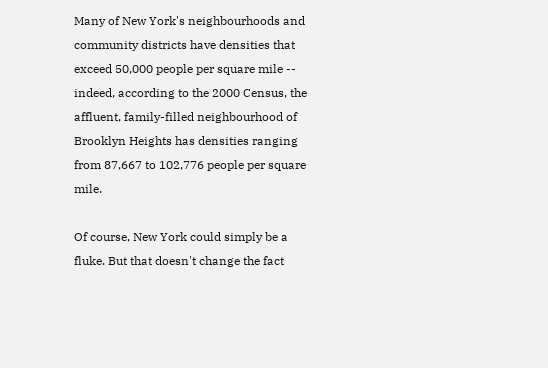Many of New York's neighbourhoods and community districts have densities that exceed 50,000 people per square mile -- indeed, according to the 2000 Census, the affluent, family-filled neighbourhood of Brooklyn Heights has densities ranging from 87,667 to 102,776 people per square mile.

Of course, New York could simply be a fluke. But that doesn't change the fact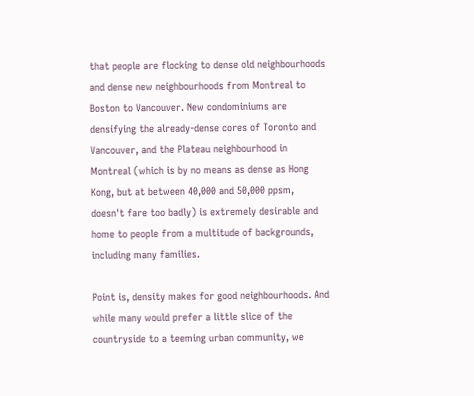that people are flocking to dense old neighbourhoods and dense new neighbourhoods from Montreal to Boston to Vancouver. New condominiums are densifying the already-dense cores of Toronto and Vancouver, and the Plateau neighbourhood in Montreal (which is by no means as dense as Hong Kong, but at between 40,000 and 50,000 ppsm, doesn't fare too badly) is extremely desirable and home to people from a multitude of backgrounds, including many families.

Point is, density makes for good neighbourhoods. And while many would prefer a little slice of the countryside to a teeming urban community, we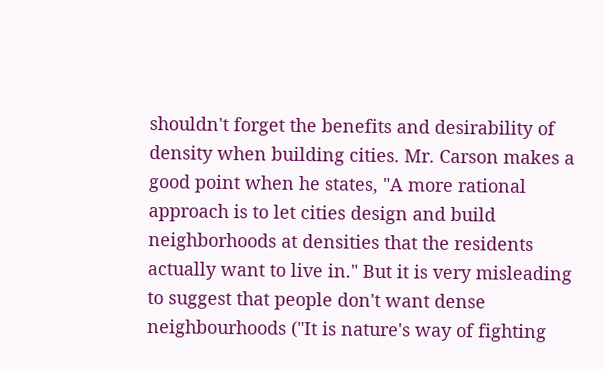shouldn't forget the benefits and desirability of density when building cities. Mr. Carson makes a good point when he states, "A more rational approach is to let cities design and build neighborhoods at densities that the residents actually want to live in." But it is very misleading to suggest that people don't want dense neighbourhoods ("It is nature's way of fighting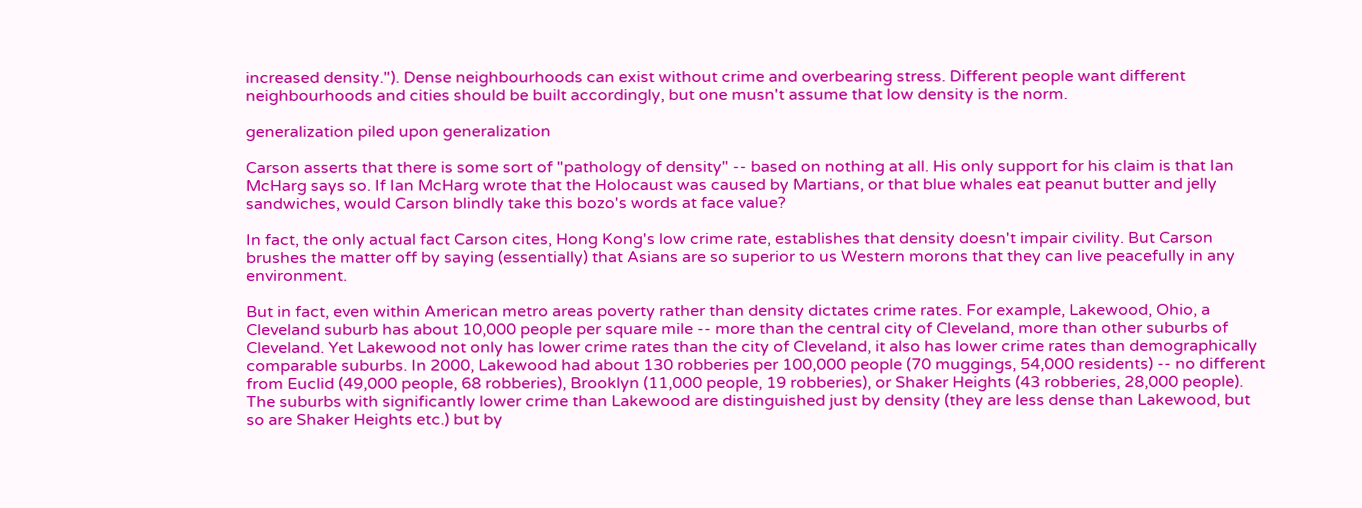increased density."). Dense neighbourhoods can exist without crime and overbearing stress. Different people want different neighbourhoods and cities should be built accordingly, but one musn't assume that low density is the norm.

generalization piled upon generalization

Carson asserts that there is some sort of "pathology of density" -- based on nothing at all. His only support for his claim is that Ian McHarg says so. If Ian McHarg wrote that the Holocaust was caused by Martians, or that blue whales eat peanut butter and jelly sandwiches, would Carson blindly take this bozo's words at face value?

In fact, the only actual fact Carson cites, Hong Kong's low crime rate, establishes that density doesn't impair civility. But Carson brushes the matter off by saying (essentially) that Asians are so superior to us Western morons that they can live peacefully in any environment.

But in fact, even within American metro areas poverty rather than density dictates crime rates. For example, Lakewood, Ohio, a Cleveland suburb has about 10,000 people per square mile -- more than the central city of Cleveland, more than other suburbs of Cleveland. Yet Lakewood not only has lower crime rates than the city of Cleveland, it also has lower crime rates than demographically comparable suburbs. In 2000, Lakewood had about 130 robberies per 100,000 people (70 muggings, 54,000 residents) -- no different from Euclid (49,000 people, 68 robberies), Brooklyn (11,000 people, 19 robberies), or Shaker Heights (43 robberies, 28,000 people). The suburbs with significantly lower crime than Lakewood are distinguished just by density (they are less dense than Lakewood, but so are Shaker Heights etc.) but by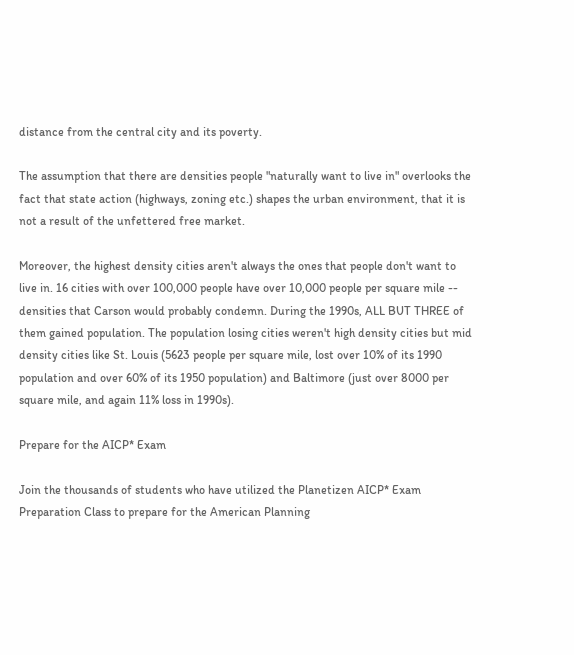distance from the central city and its poverty.

The assumption that there are densities people "naturally want to live in" overlooks the fact that state action (highways, zoning etc.) shapes the urban environment, that it is not a result of the unfettered free market.

Moreover, the highest density cities aren't always the ones that people don't want to live in. 16 cities with over 100,000 people have over 10,000 people per square mile -- densities that Carson would probably condemn. During the 1990s, ALL BUT THREE of them gained population. The population losing cities weren't high density cities but mid density cities like St. Louis (5623 people per square mile, lost over 10% of its 1990 population and over 60% of its 1950 population) and Baltimore (just over 8000 per square mile, and again 11% loss in 1990s).

Prepare for the AICP* Exam

Join the thousands of students who have utilized the Planetizen AICP* Exam Preparation Class to prepare for the American Planning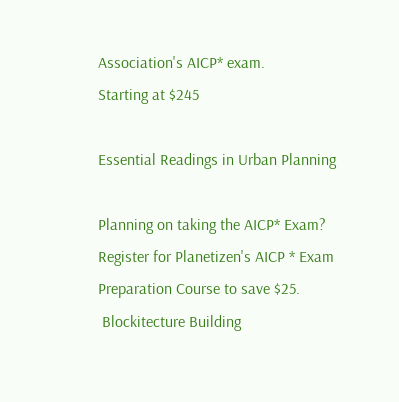Association's AICP* exam.
Starting at $245

Essential Readings in Urban Planning

Planning on taking the AICP* Exam? Register for Planetizen's AICP * Exam Preparation Course to save $25.
 Blockitecture Building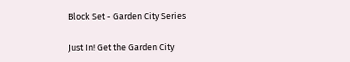Block Set - Garden City Series

Just In! Get the Garden City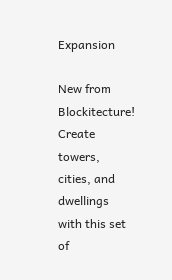Expansion

New from Blockitecture! Create towers, cities, and dwellings with this set of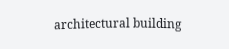architectural building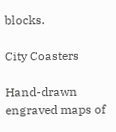blocks.

City Coasters

Hand-drawn engraved maps of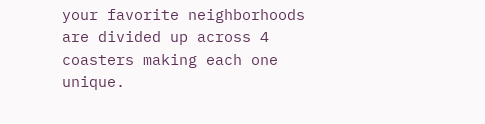your favorite neighborhoods are divided up across 4 coasters making each one unique.